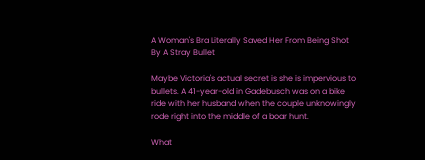A Woman's Bra Literally Saved Her From Being Shot By A Stray Bullet

Maybe Victoria's actual secret is she is impervious to bullets. A 41-year-old in Gadebusch was on a bike ride with her husband when the couple unknowingly rode right into the middle of a boar hunt.

What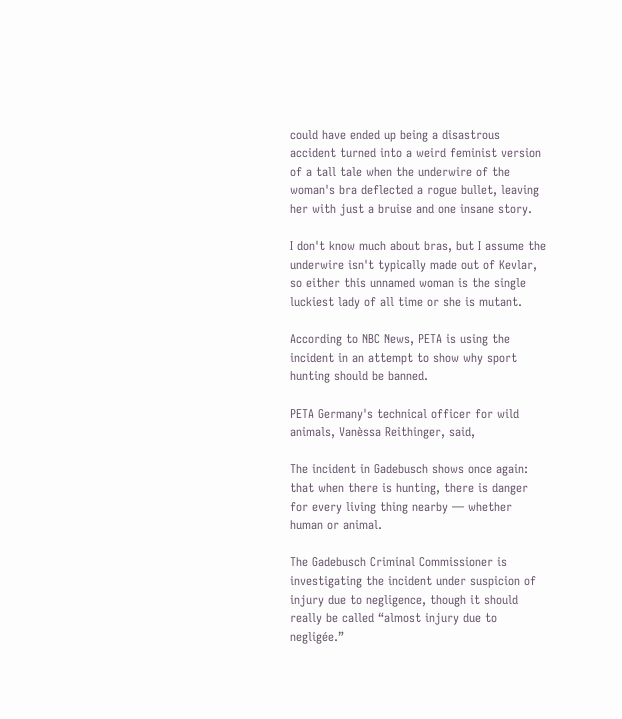could have ended up being a disastrous accident turned into a weird feminist version of a tall tale when the underwire of the woman's bra deflected a rogue bullet, leaving her with just a bruise and one insane story.

I don't know much about bras, but I assume the underwire isn't typically made out of Kevlar, so either this unnamed woman is the single luckiest lady of all time or she is mutant.

According to NBC News, PETA is using the incident in an attempt to show why sport hunting should be banned.

PETA Germany's technical officer for wild animals, Vanèssa Reithinger, said,

The incident in Gadebusch shows once again: that when there is hunting, there is danger for every living thing nearby — whether human or animal.

The Gadebusch Criminal Commissioner is investigating the incident under suspicion of injury due to negligence, though it should really be called “almost injury due to negligée.”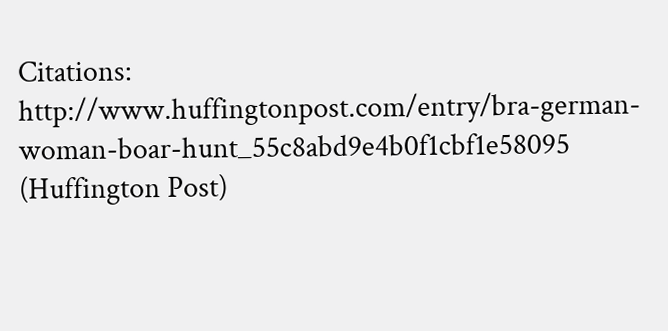Citations: http://www.huffingtonpost.com/entry/bra-german-woman-boar-hunt_55c8abd9e4b0f1cbf1e58095 (Huffington Post)